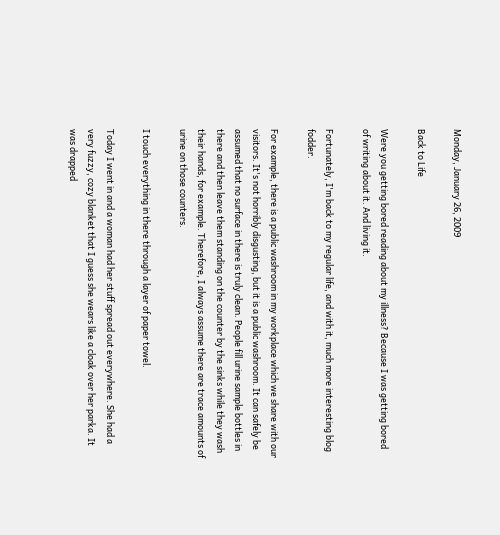Monday, January 26, 2009

Back to Life

Were you getting bored reading about my illness? Because I was getting bored of writing about it. And living it.

Fortunately, I'm back to my regular life, and with it, much more interesting blog fodder.

For example, there is a public washroom in my workplace which we share with our visitors. It's not horribly disgusting, but it is a public washroom. It can safely be assumed that no surface in there is truly clean. People fill urine sample bottles in there and then leave them standing on the counter by the sinks while they wash their hands, for example. Therefore, I always assume there are trace amounts of urine on those counters.

I touch everything in there through a layer of paper towel.

Today I went in and a woman had her stuff spread out everywhere. She had a very fuzzy, cozy blanket that I guess she wears like a cloak over her parka. It was drapped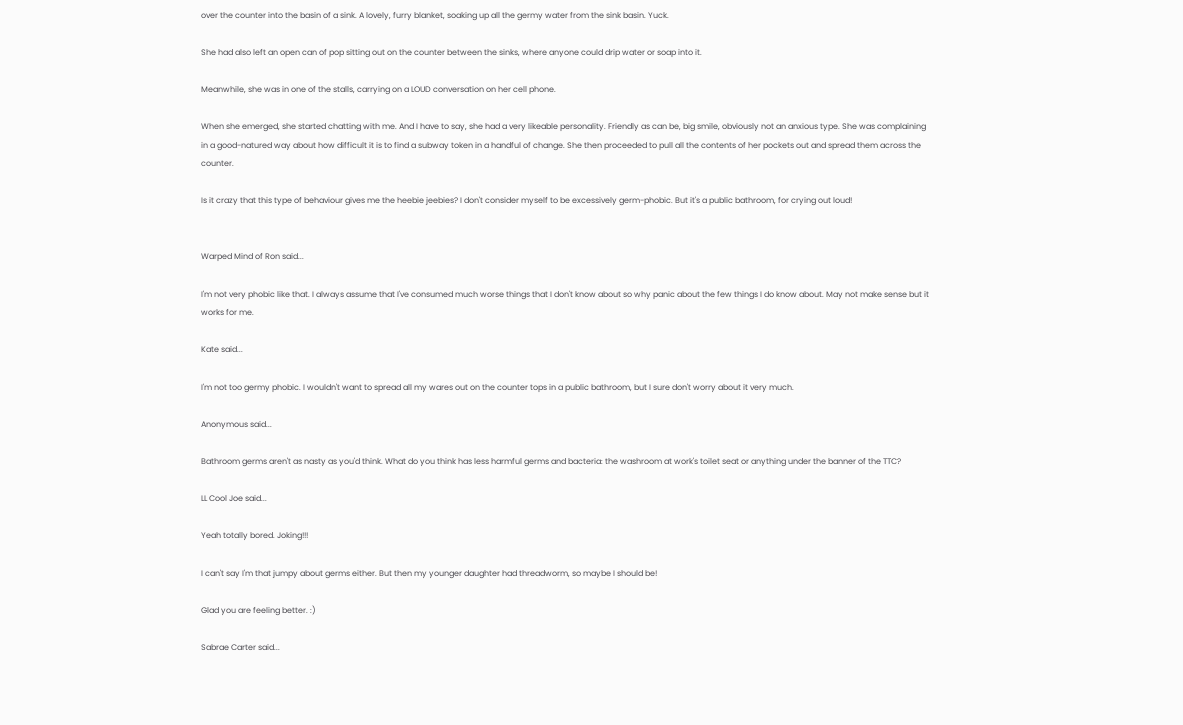over the counter into the basin of a sink. A lovely, furry blanket, soaking up all the germy water from the sink basin. Yuck.

She had also left an open can of pop sitting out on the counter between the sinks, where anyone could drip water or soap into it.

Meanwhile, she was in one of the stalls, carrying on a LOUD conversation on her cell phone.

When she emerged, she started chatting with me. And I have to say, she had a very likeable personality. Friendly as can be, big smile, obviously not an anxious type. She was complaining in a good-natured way about how difficult it is to find a subway token in a handful of change. She then proceeded to pull all the contents of her pockets out and spread them across the counter.

Is it crazy that this type of behaviour gives me the heebie jeebies? I don't consider myself to be excessively germ-phobic. But it's a public bathroom, for crying out loud!


Warped Mind of Ron said...

I'm not very phobic like that. I always assume that I've consumed much worse things that I don't know about so why panic about the few things I do know about. May not make sense but it works for me.

Kate said...

I'm not too germy phobic. I wouldn't want to spread all my wares out on the counter tops in a public bathroom, but I sure don't worry about it very much.

Anonymous said...

Bathroom germs aren't as nasty as you'd think. What do you think has less harmful germs and bacteria: the washroom at work's toilet seat or anything under the banner of the TTC?

LL Cool Joe said...

Yeah totally bored. Joking!!!

I can't say I'm that jumpy about germs either. But then my younger daughter had threadworm, so maybe I should be!

Glad you are feeling better. :)

Sabrae Carter said...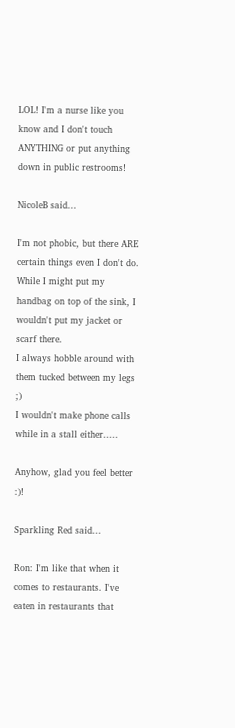LOL! I'm a nurse like you know and I don't touch ANYTHING or put anything down in public restrooms!

NicoleB said...

I'm not phobic, but there ARE certain things even I don't do.
While I might put my handbag on top of the sink, I wouldn't put my jacket or scarf there.
I always hobble around with them tucked between my legs ;)
I wouldn't make phone calls while in a stall either.....

Anyhow, glad you feel better :)!

Sparkling Red said...

Ron: I'm like that when it comes to restaurants. I've eaten in restaurants that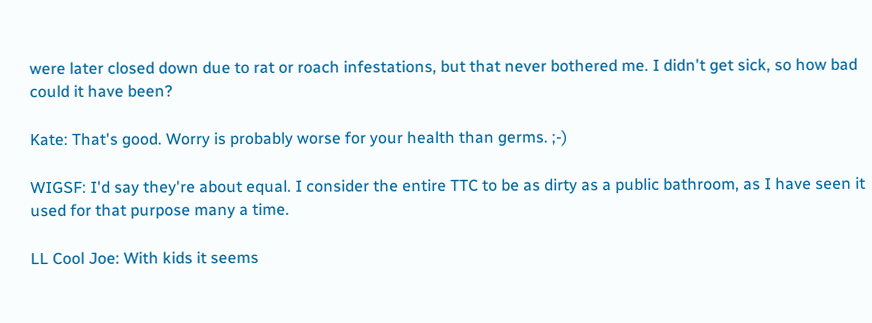were later closed down due to rat or roach infestations, but that never bothered me. I didn't get sick, so how bad could it have been?

Kate: That's good. Worry is probably worse for your health than germs. ;-)

WIGSF: I'd say they're about equal. I consider the entire TTC to be as dirty as a public bathroom, as I have seen it used for that purpose many a time.

LL Cool Joe: With kids it seems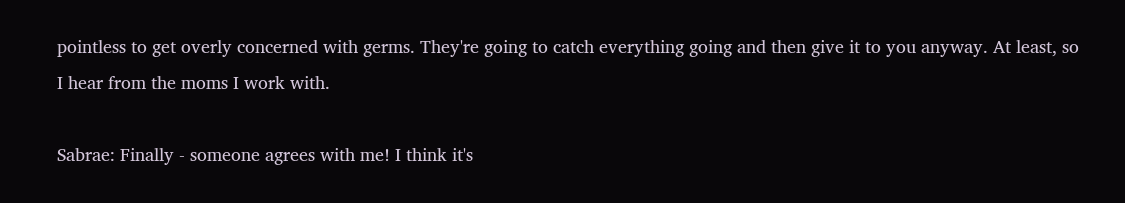pointless to get overly concerned with germs. They're going to catch everything going and then give it to you anyway. At least, so I hear from the moms I work with.

Sabrae: Finally - someone agrees with me! I think it's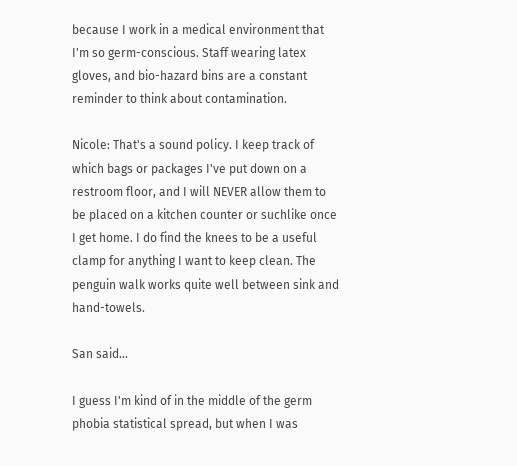because I work in a medical environment that I'm so germ-conscious. Staff wearing latex gloves, and bio-hazard bins are a constant reminder to think about contamination.

Nicole: That's a sound policy. I keep track of which bags or packages I've put down on a restroom floor, and I will NEVER allow them to be placed on a kitchen counter or suchlike once I get home. I do find the knees to be a useful clamp for anything I want to keep clean. The penguin walk works quite well between sink and hand-towels.

San said...

I guess I'm kind of in the middle of the germ phobia statistical spread, but when I was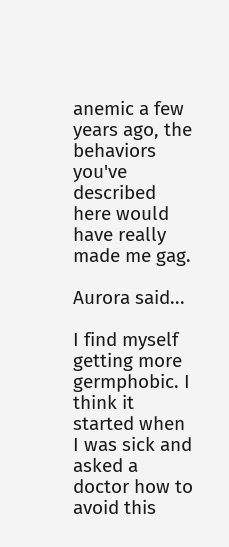anemic a few years ago, the behaviors you've described here would have really made me gag.

Aurora said...

I find myself getting more germphobic. I think it started when I was sick and asked a doctor how to avoid this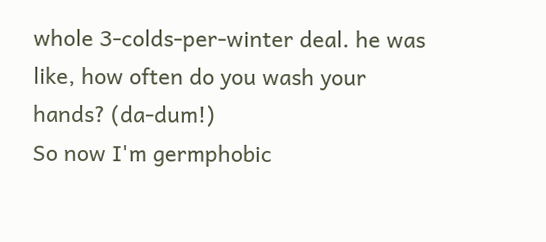whole 3-colds-per-winter deal. he was like, how often do you wash your hands? (da-dum!)
So now I'm germphobic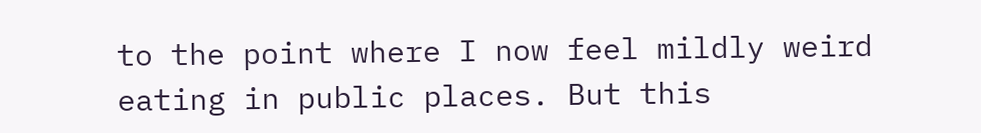to the point where I now feel mildly weird eating in public places. But this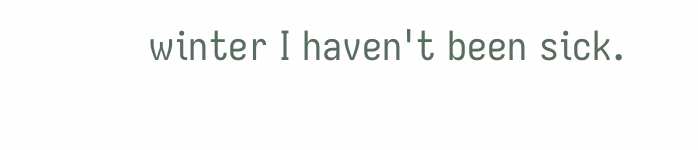winter I haven't been sick.